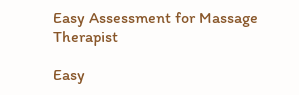Easy Assessment for Massage Therapist

Easy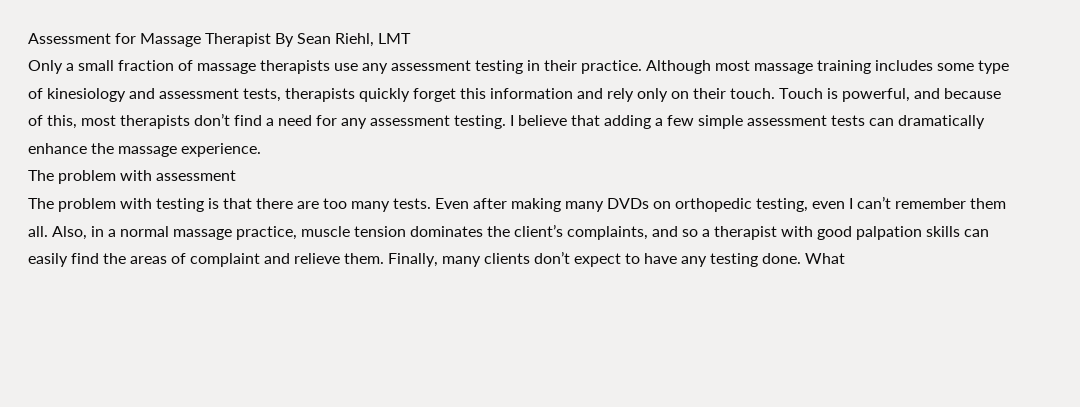Assessment for Massage Therapist By Sean Riehl, LMT
Only a small fraction of massage therapists use any assessment testing in their practice. Although most massage training includes some type of kinesiology and assessment tests, therapists quickly forget this information and rely only on their touch. Touch is powerful, and because of this, most therapists don’t find a need for any assessment testing. I believe that adding a few simple assessment tests can dramatically enhance the massage experience.
The problem with assessment
The problem with testing is that there are too many tests. Even after making many DVDs on orthopedic testing, even I can’t remember them all. Also, in a normal massage practice, muscle tension dominates the client’s complaints, and so a therapist with good palpation skills can easily find the areas of complaint and relieve them. Finally, many clients don’t expect to have any testing done. What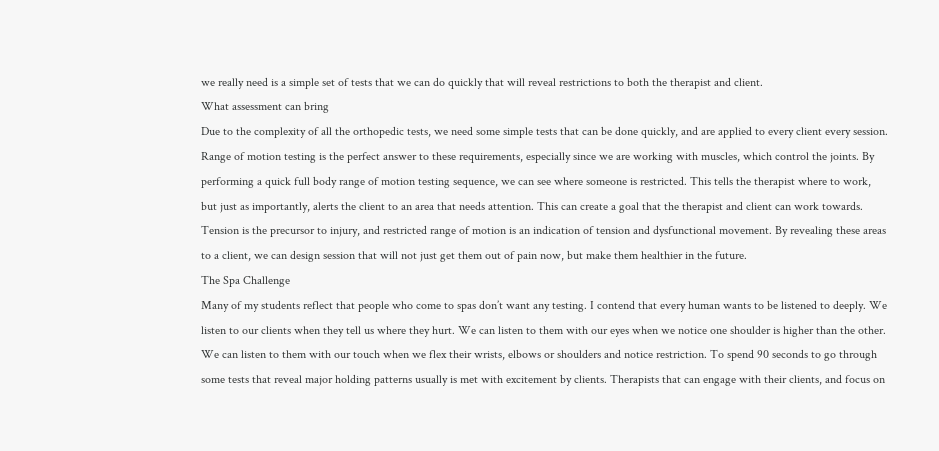we really need is a simple set of tests that we can do quickly that will reveal restrictions to both the therapist and client.
What assessment can bring
Due to the complexity of all the orthopedic tests, we need some simple tests that can be done quickly, and are applied to every client every session. Range of motion testing is the perfect answer to these requirements, especially since we are working with muscles, which control the joints. By performing a quick full body range of motion testing sequence, we can see where someone is restricted. This tells the therapist where to work, but just as importantly, alerts the client to an area that needs attention. This can create a goal that the therapist and client can work towards. Tension is the precursor to injury, and restricted range of motion is an indication of tension and dysfunctional movement. By revealing these areas to a client, we can design session that will not just get them out of pain now, but make them healthier in the future.
The Spa Challenge
Many of my students reflect that people who come to spas don’t want any testing. I contend that every human wants to be listened to deeply. We listen to our clients when they tell us where they hurt. We can listen to them with our eyes when we notice one shoulder is higher than the other. We can listen to them with our touch when we flex their wrists, elbows or shoulders and notice restriction. To spend 90 seconds to go through some tests that reveal major holding patterns usually is met with excitement by clients. Therapists that can engage with their clients, and focus on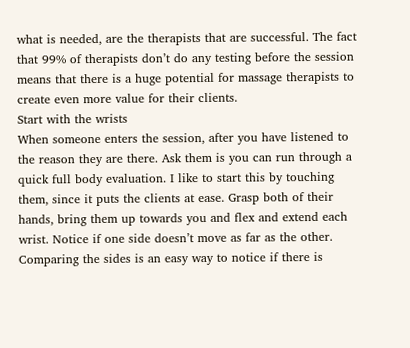what is needed, are the therapists that are successful. The fact that 99% of therapists don’t do any testing before the session means that there is a huge potential for massage therapists to create even more value for their clients.
Start with the wrists
When someone enters the session, after you have listened to the reason they are there. Ask them is you can run through a quick full body evaluation. I like to start this by touching them, since it puts the clients at ease. Grasp both of their hands, bring them up towards you and flex and extend each wrist. Notice if one side doesn’t move as far as the other. Comparing the sides is an easy way to notice if there is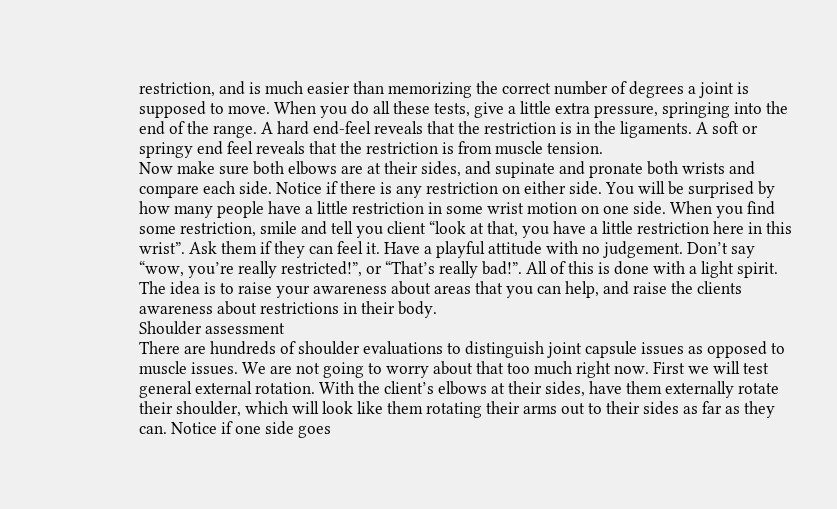restriction, and is much easier than memorizing the correct number of degrees a joint is supposed to move. When you do all these tests, give a little extra pressure, springing into the end of the range. A hard end-feel reveals that the restriction is in the ligaments. A soft or springy end feel reveals that the restriction is from muscle tension.
Now make sure both elbows are at their sides, and supinate and pronate both wrists and compare each side. Notice if there is any restriction on either side. You will be surprised by how many people have a little restriction in some wrist motion on one side. When you find some restriction, smile and tell you client “look at that, you have a little restriction here in this wrist”. Ask them if they can feel it. Have a playful attitude with no judgement. Don’t say “wow, you’re really restricted!”, or “That’s really bad!”. All of this is done with a light spirit. The idea is to raise your awareness about areas that you can help, and raise the clients awareness about restrictions in their body.
Shoulder assessment
There are hundreds of shoulder evaluations to distinguish joint capsule issues as opposed to muscle issues. We are not going to worry about that too much right now. First we will test general external rotation. With the client’s elbows at their sides, have them externally rotate their shoulder, which will look like them rotating their arms out to their sides as far as they can. Notice if one side goes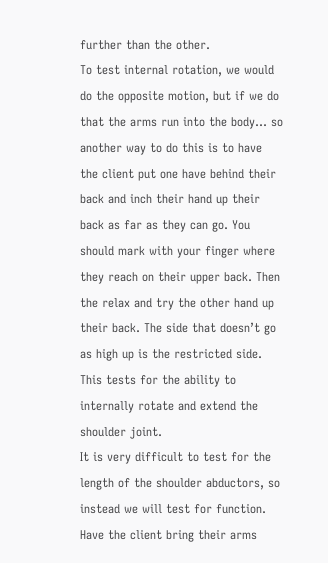further than the other.
To test internal rotation, we would do the opposite motion, but if we do that the arms run into the body… so another way to do this is to have the client put one have behind their back and inch their hand up their back as far as they can go. You should mark with your finger where they reach on their upper back. Then the relax and try the other hand up their back. The side that doesn’t go as high up is the restricted side. This tests for the ability to internally rotate and extend the shoulder joint.
It is very difficult to test for the length of the shoulder abductors, so instead we will test for function. Have the client bring their arms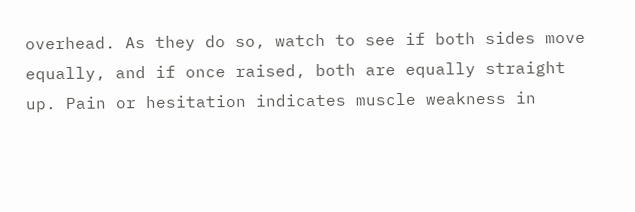overhead. As they do so, watch to see if both sides move equally, and if once raised, both are equally straight up. Pain or hesitation indicates muscle weakness in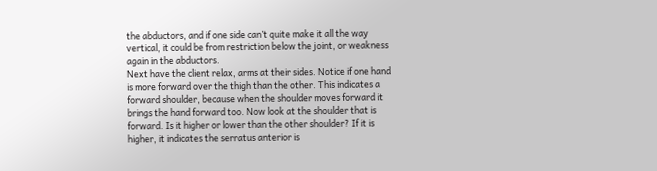the abductors, and if one side can’t quite make it all the way vertical, it could be from restriction below the joint, or weakness again in the abductors.
Next have the client relax, arms at their sides. Notice if one hand is more forward over the thigh than the other. This indicates a forward shoulder, because when the shoulder moves forward it brings the hand forward too. Now look at the shoulder that is forward. Is it higher or lower than the other shoulder? If it is higher, it indicates the serratus anterior is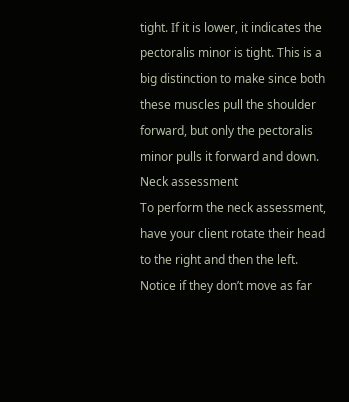tight. If it is lower, it indicates the pectoralis minor is tight. This is a big distinction to make since both these muscles pull the shoulder forward, but only the pectoralis minor pulls it forward and down.
Neck assessment
To perform the neck assessment, have your client rotate their head to the right and then the left. Notice if they don’t move as far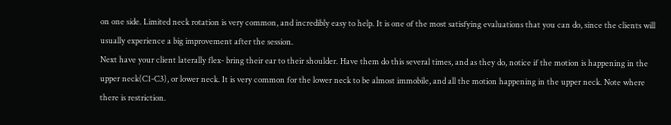on one side. Limited neck rotation is very common, and incredibly easy to help. It is one of the most satisfying evaluations that you can do, since the clients will usually experience a big improvement after the session.
Next have your client laterally flex- bring their ear to their shoulder. Have them do this several times, and as they do, notice if the motion is happening in the upper neck(C1-C3), or lower neck. It is very common for the lower neck to be almost immobile, and all the motion happening in the upper neck. Note where there is restriction.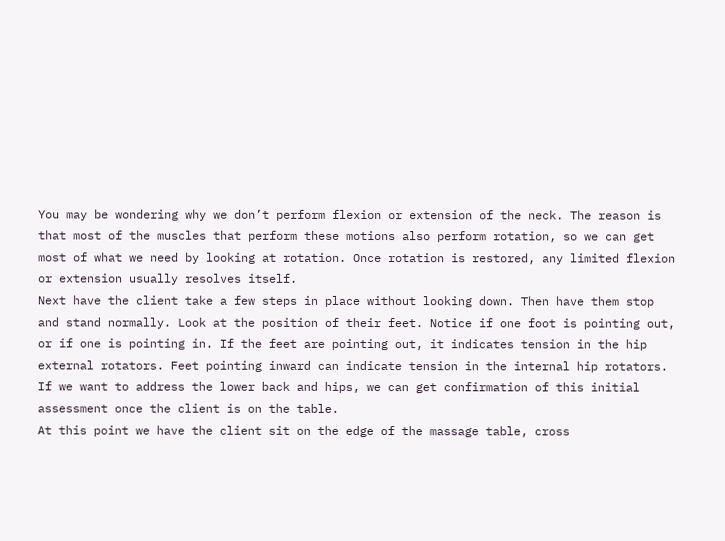You may be wondering why we don’t perform flexion or extension of the neck. The reason is that most of the muscles that perform these motions also perform rotation, so we can get most of what we need by looking at rotation. Once rotation is restored, any limited flexion or extension usually resolves itself.
Next have the client take a few steps in place without looking down. Then have them stop and stand normally. Look at the position of their feet. Notice if one foot is pointing out, or if one is pointing in. If the feet are pointing out, it indicates tension in the hip external rotators. Feet pointing inward can indicate tension in the internal hip rotators. If we want to address the lower back and hips, we can get confirmation of this initial assessment once the client is on the table.
At this point we have the client sit on the edge of the massage table, cross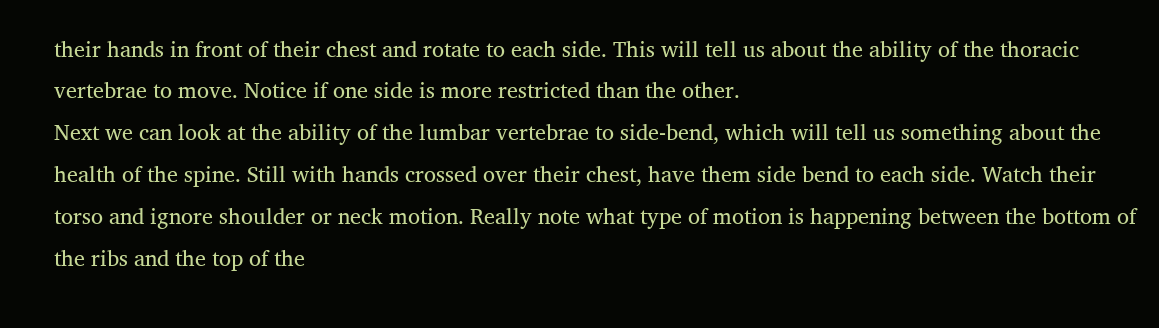their hands in front of their chest and rotate to each side. This will tell us about the ability of the thoracic vertebrae to move. Notice if one side is more restricted than the other.
Next we can look at the ability of the lumbar vertebrae to side-bend, which will tell us something about the health of the spine. Still with hands crossed over their chest, have them side bend to each side. Watch their torso and ignore shoulder or neck motion. Really note what type of motion is happening between the bottom of the ribs and the top of the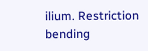ilium. Restriction bending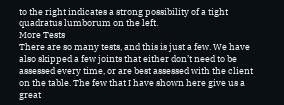to the right indicates a strong possibility of a tight quadratus lumborum on the left.
More Tests
There are so many tests, and this is just a few. We have also skipped a few joints that either don’t need to be assessed every time, or are best assessed with the client on the table. The few that I have shown here give us a great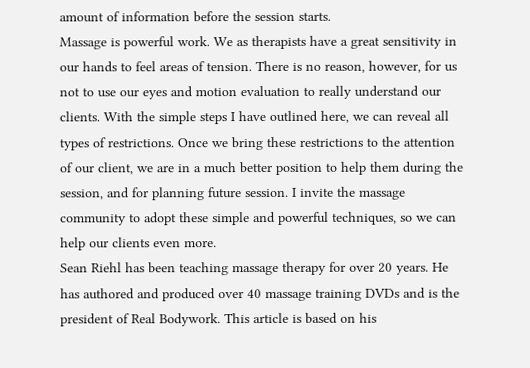amount of information before the session starts.
Massage is powerful work. We as therapists have a great sensitivity in our hands to feel areas of tension. There is no reason, however, for us not to use our eyes and motion evaluation to really understand our clients. With the simple steps I have outlined here, we can reveal all types of restrictions. Once we bring these restrictions to the attention of our client, we are in a much better position to help them during the session, and for planning future session. I invite the massage community to adopt these simple and powerful techniques, so we can help our clients even more.
Sean Riehl has been teaching massage therapy for over 20 years. He has authored and produced over 40 massage training DVDs and is the president of Real Bodywork. This article is based on his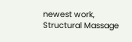newest work, Structural Massage